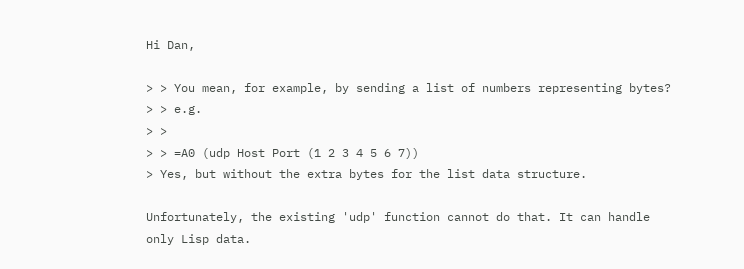Hi Dan,

> > You mean, for example, by sending a list of numbers representing bytes?
> > e.g.
> >
> > =A0 (udp Host Port (1 2 3 4 5 6 7))
> Yes, but without the extra bytes for the list data structure.

Unfortunately, the existing 'udp' function cannot do that. It can handle
only Lisp data.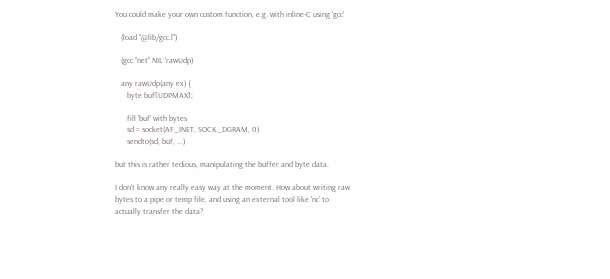You could make your own custom function, e.g. with inline-C using 'gcc'

   (load "@lib/gcc.l")

   (gcc "net" NIL 'rawUdp)

   any rawUdp(any ex) {
      byte buf[UDPMAX];

      fill 'buf' with bytes
      sd = socket(AF_INET, SOCK_DGRAM, 0)
      sendto(sd, buf, ...)

but this is rather tedious, manipulating the buffer and byte data.

I don't know any really easy way at the moment. How about writing raw
bytes to a pipe or temp file, and using an external tool like 'nc' to
actually transfer the data?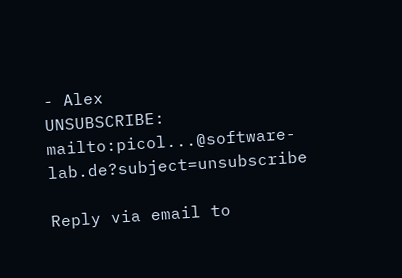- Alex
UNSUBSCRIBE: mailto:picol...@software-lab.de?subject=unsubscribe

Reply via email to